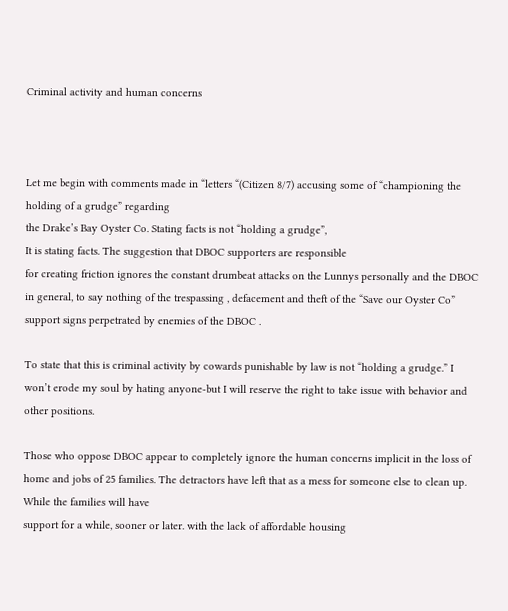Criminal activity and human concerns



Let me begin with comments made in “letters “(Citizen 8/7) accusing some of “championing the holding of a grudge” regarding
the Drake’s Bay Oyster Co. Stating facts is not “holding a grudge”,
It is stating facts. The suggestion that DBOC supporters are responsible
for creating friction ignores the constant drumbeat attacks on the Lunnys personally and the DBOC in general, to say nothing of the trespassing , defacement and theft of the “Save our Oyster Co” support signs perpetrated by enemies of the DBOC .

To state that this is criminal activity by cowards punishable by law is not “holding a grudge.” I won’t erode my soul by hating anyone-but I will reserve the right to take issue with behavior and other positions.

Those who oppose DBOC appear to completely ignore the human concerns implicit in the loss of home and jobs of 25 families. The detractors have left that as a mess for someone else to clean up. While the families will have
support for a while, sooner or later. with the lack of affordable housing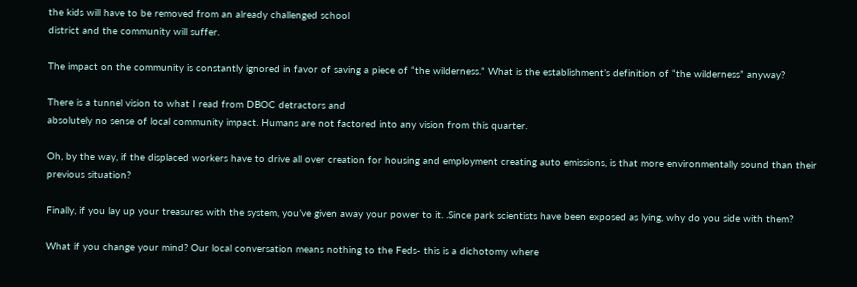the kids will have to be removed from an already challenged school
district and the community will suffer.

The impact on the community is constantly ignored in favor of saving a piece of “the wilderness.” What is the establishment’s definition of “the wilderness” anyway?

There is a tunnel vision to what I read from DBOC detractors and
absolutely no sense of local community impact. Humans are not factored into any vision from this quarter.

Oh, by the way, if the displaced workers have to drive all over creation for housing and employment creating auto emissions, is that more environmentally sound than their previous situation?

Finally, if you lay up your treasures with the system, you’ve given away your power to it. .Since park scientists have been exposed as lying, why do you side with them?

What if you change your mind? Our local conversation means nothing to the Feds- this is a dichotomy where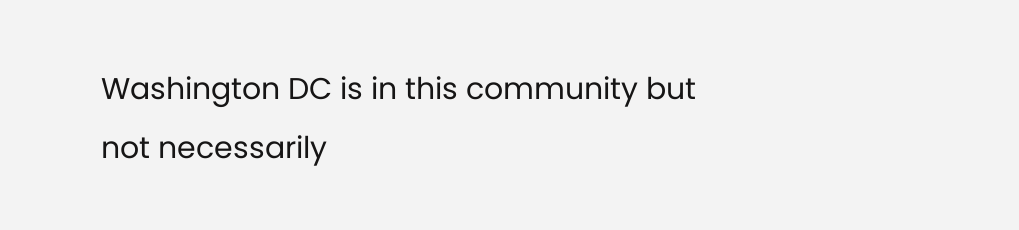Washington DC is in this community but not necessarily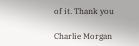of it. Thank you

Charlie Morgan